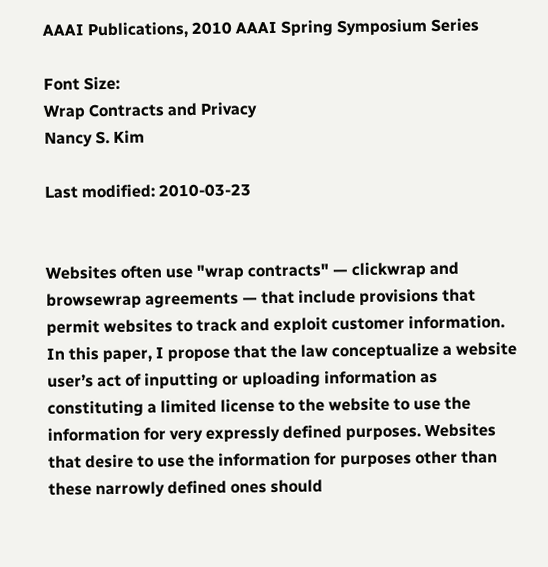AAAI Publications, 2010 AAAI Spring Symposium Series

Font Size:
Wrap Contracts and Privacy
Nancy S. Kim

Last modified: 2010-03-23


Websites often use "wrap contracts" — clickwrap and browsewrap agreements — that include provisions that permit websites to track and exploit customer information. In this paper, I propose that the law conceptualize a website user’s act of inputting or uploading information as constituting a limited license to the website to use the information for very expressly defined purposes. Websites that desire to use the information for purposes other than these narrowly defined ones should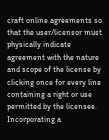craft online agreements so that the user/licensor must physically indicate agreement with the nature and scope of the license by clicking once for every line containing a right or use permitted by the licensee. Incorporating a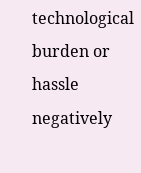technological burden or hassle negatively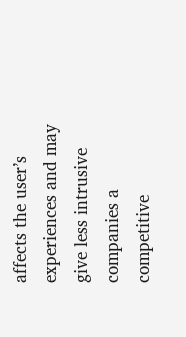affects the user’s experiences and may give less intrusive companies a competitive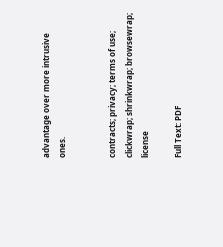advantage over more intrusive ones.


contracts; privacy; terms of use; clickwrap; shrinkwrap; browsewrap; license

Full Text: PDF